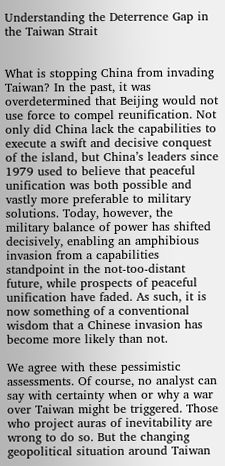Understanding the Deterrence Gap in the Taiwan Strait


What is stopping China from invading Taiwan? In the past, it was overdetermined that Beijing would not use force to compel reunification. Not only did China lack the capabilities to execute a swift and decisive conquest of the island, but China’s leaders since 1979 used to believe that peaceful unification was both possible and vastly more preferable to military solutions. Today, however, the military balance of power has shifted decisively, enabling an amphibious invasion from a capabilities standpoint in the not-too-distant future, while prospects of peaceful unification have faded. As such, it is now something of a conventional wisdom that a Chinese invasion has become more likely than not.

We agree with these pessimistic assessments. Of course, no analyst can say with certainty when or why a war over Taiwan might be triggered. Those who project auras of inevitability are wrong to do so. But the changing geopolitical situation around Taiwan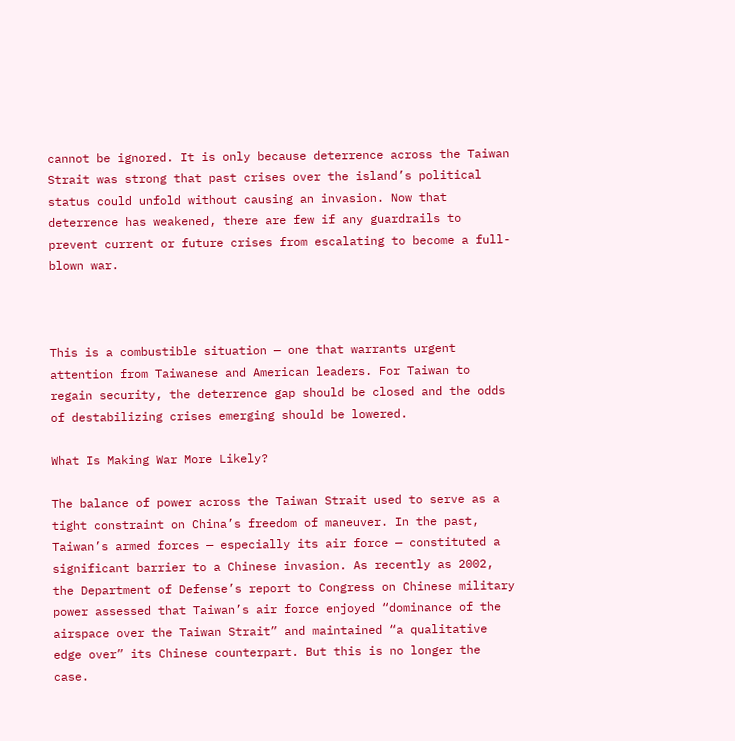cannot be ignored. It is only because deterrence across the Taiwan Strait was strong that past crises over the island’s political status could unfold without causing an invasion. Now that deterrence has weakened, there are few if any guardrails to prevent current or future crises from escalating to become a full-blown war.



This is a combustible situation — one that warrants urgent attention from Taiwanese and American leaders. For Taiwan to regain security, the deterrence gap should be closed and the odds of destabilizing crises emerging should be lowered.

What Is Making War More Likely?

The balance of power across the Taiwan Strait used to serve as a tight constraint on China’s freedom of maneuver. In the past, Taiwan’s armed forces — especially its air force — constituted a significant barrier to a Chinese invasion. As recently as 2002, the Department of Defense’s report to Congress on Chinese military power assessed that Taiwan’s air force enjoyed “dominance of the airspace over the Taiwan Strait” and maintained “a qualitative edge over” its Chinese counterpart. But this is no longer the case.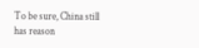To be sure, China still has reason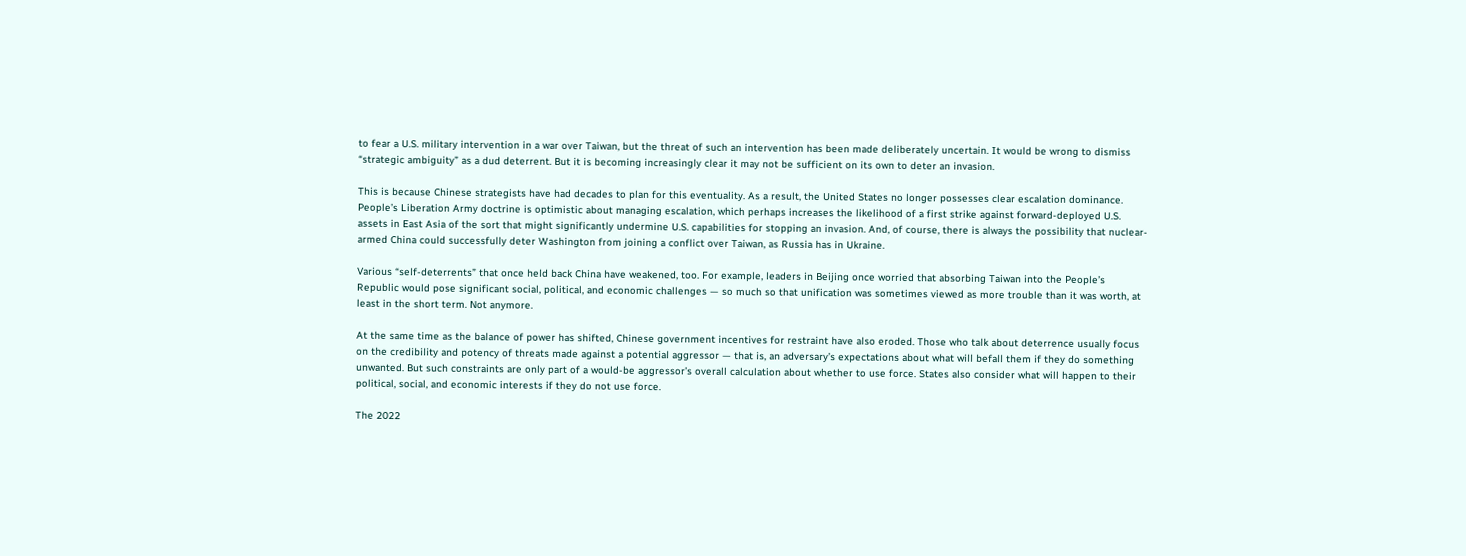to fear a U.S. military intervention in a war over Taiwan, but the threat of such an intervention has been made deliberately uncertain. It would be wrong to dismiss “strategic ambiguity” as a dud deterrent. But it is becoming increasingly clear it may not be sufficient on its own to deter an invasion.

This is because Chinese strategists have had decades to plan for this eventuality. As a result, the United States no longer possesses clear escalation dominance. People’s Liberation Army doctrine is optimistic about managing escalation, which perhaps increases the likelihood of a first strike against forward-deployed U.S. assets in East Asia of the sort that might significantly undermine U.S. capabilities for stopping an invasion. And, of course, there is always the possibility that nuclear-armed China could successfully deter Washington from joining a conflict over Taiwan, as Russia has in Ukraine.

Various “self-deterrents” that once held back China have weakened, too. For example, leaders in Beijing once worried that absorbing Taiwan into the People’s Republic would pose significant social, political, and economic challenges — so much so that unification was sometimes viewed as more trouble than it was worth, at least in the short term. Not anymore.

At the same time as the balance of power has shifted, Chinese government incentives for restraint have also eroded. Those who talk about deterrence usually focus on the credibility and potency of threats made against a potential aggressor — that is, an adversary’s expectations about what will befall them if they do something unwanted. But such constraints are only part of a would-be aggressor’s overall calculation about whether to use force. States also consider what will happen to their political, social, and economic interests if they do not use force.

The 2022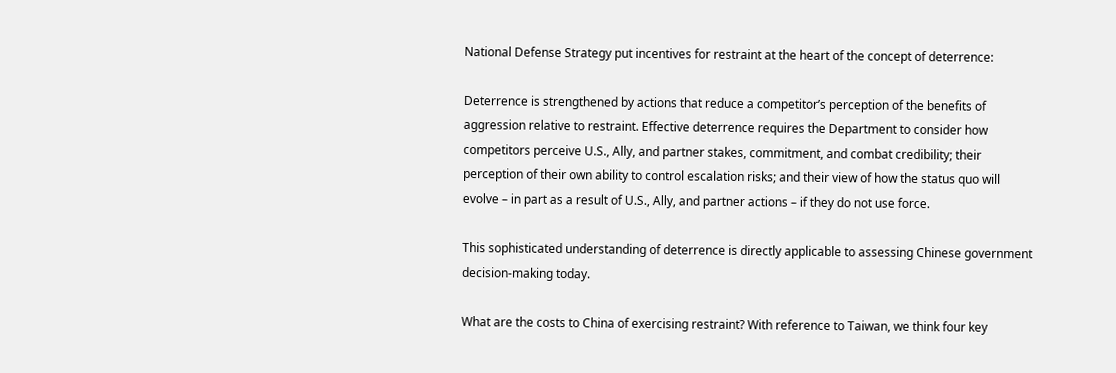National Defense Strategy put incentives for restraint at the heart of the concept of deterrence:

Deterrence is strengthened by actions that reduce a competitor’s perception of the benefits of aggression relative to restraint. Effective deterrence requires the Department to consider how competitors perceive U.S., Ally, and partner stakes, commitment, and combat credibility; their perception of their own ability to control escalation risks; and their view of how the status quo will evolve – in part as a result of U.S., Ally, and partner actions – if they do not use force.

This sophisticated understanding of deterrence is directly applicable to assessing Chinese government decision-making today.

What are the costs to China of exercising restraint? With reference to Taiwan, we think four key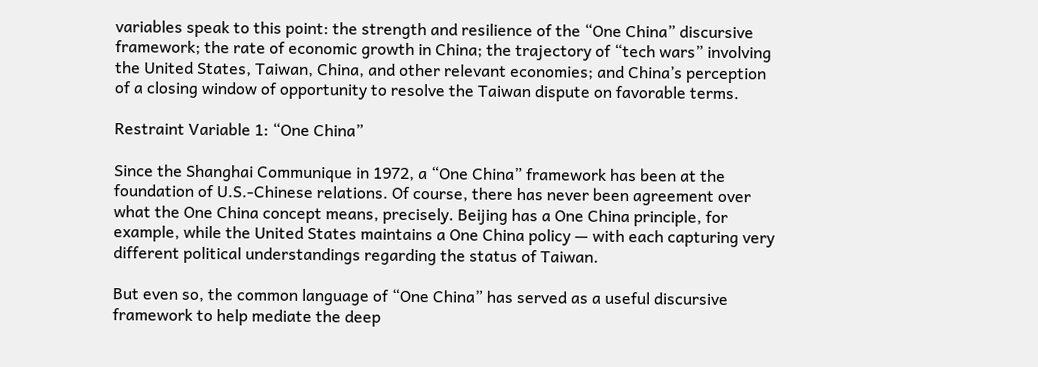variables speak to this point: the strength and resilience of the “One China” discursive framework; the rate of economic growth in China; the trajectory of “tech wars” involving the United States, Taiwan, China, and other relevant economies; and China’s perception of a closing window of opportunity to resolve the Taiwan dispute on favorable terms.

Restraint Variable 1: “One China”

Since the Shanghai Communique in 1972, a “One China” framework has been at the foundation of U.S.-Chinese relations. Of course, there has never been agreement over what the One China concept means, precisely. Beijing has a One China principle, for example, while the United States maintains a One China policy — with each capturing very different political understandings regarding the status of Taiwan.

But even so, the common language of “One China” has served as a useful discursive framework to help mediate the deep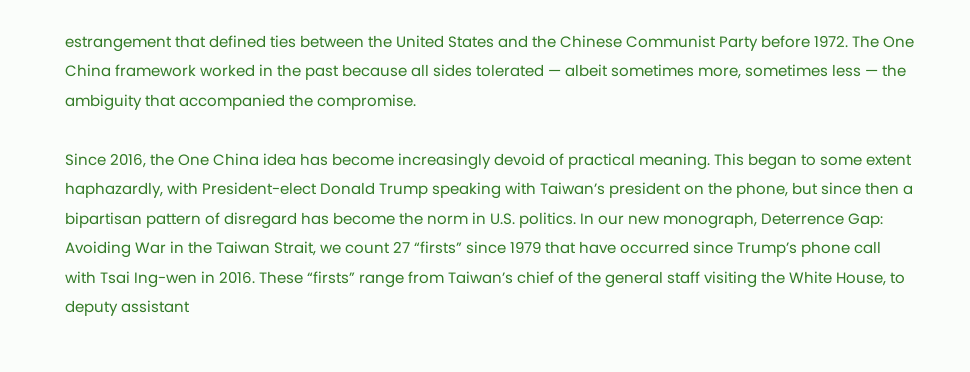estrangement that defined ties between the United States and the Chinese Communist Party before 1972. The One China framework worked in the past because all sides tolerated — albeit sometimes more, sometimes less — the ambiguity that accompanied the compromise.

Since 2016, the One China idea has become increasingly devoid of practical meaning. This began to some extent haphazardly, with President-elect Donald Trump speaking with Taiwan’s president on the phone, but since then a bipartisan pattern of disregard has become the norm in U.S. politics. In our new monograph, Deterrence Gap: Avoiding War in the Taiwan Strait, we count 27 “firsts” since 1979 that have occurred since Trump’s phone call with Tsai Ing-wen in 2016. These “firsts” range from Taiwan’s chief of the general staff visiting the White House, to deputy assistant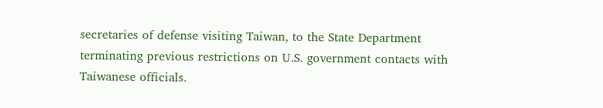secretaries of defense visiting Taiwan, to the State Department terminating previous restrictions on U.S. government contacts with Taiwanese officials.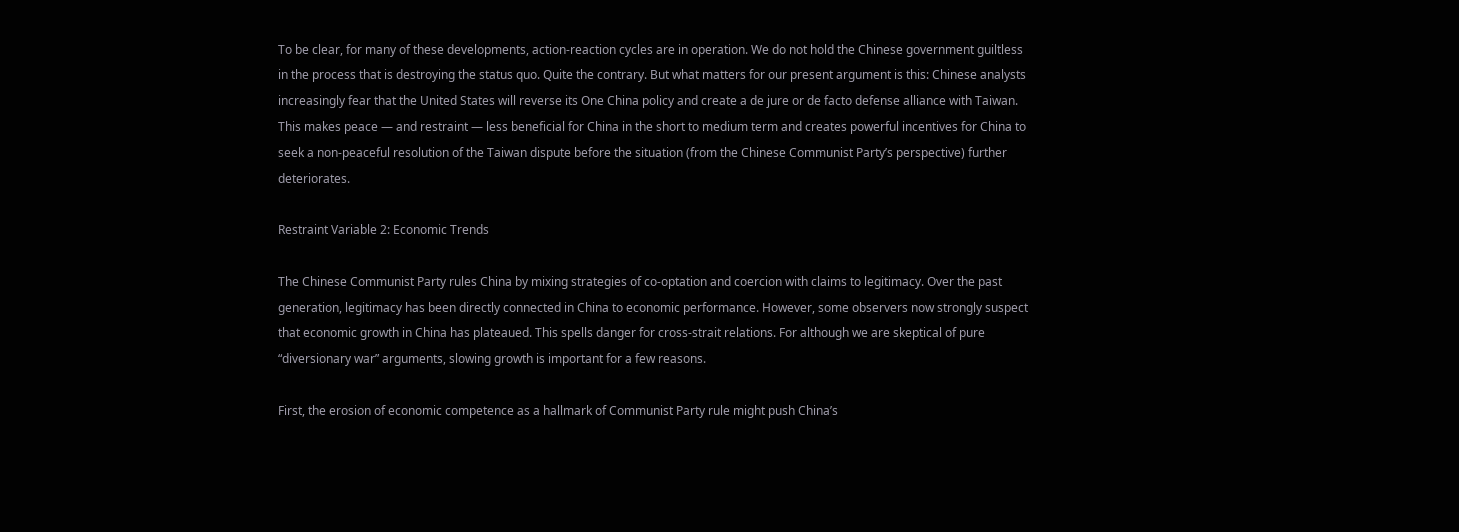To be clear, for many of these developments, action-reaction cycles are in operation. We do not hold the Chinese government guiltless in the process that is destroying the status quo. Quite the contrary. But what matters for our present argument is this: Chinese analysts increasingly fear that the United States will reverse its One China policy and create a de jure or de facto defense alliance with Taiwan. This makes peace — and restraint — less beneficial for China in the short to medium term and creates powerful incentives for China to seek a non-peaceful resolution of the Taiwan dispute before the situation (from the Chinese Communist Party’s perspective) further deteriorates.

Restraint Variable 2: Economic Trends

The Chinese Communist Party rules China by mixing strategies of co-optation and coercion with claims to legitimacy. Over the past generation, legitimacy has been directly connected in China to economic performance. However, some observers now strongly suspect that economic growth in China has plateaued. This spells danger for cross-strait relations. For although we are skeptical of pure “diversionary war” arguments, slowing growth is important for a few reasons.

First, the erosion of economic competence as a hallmark of Communist Party rule might push China’s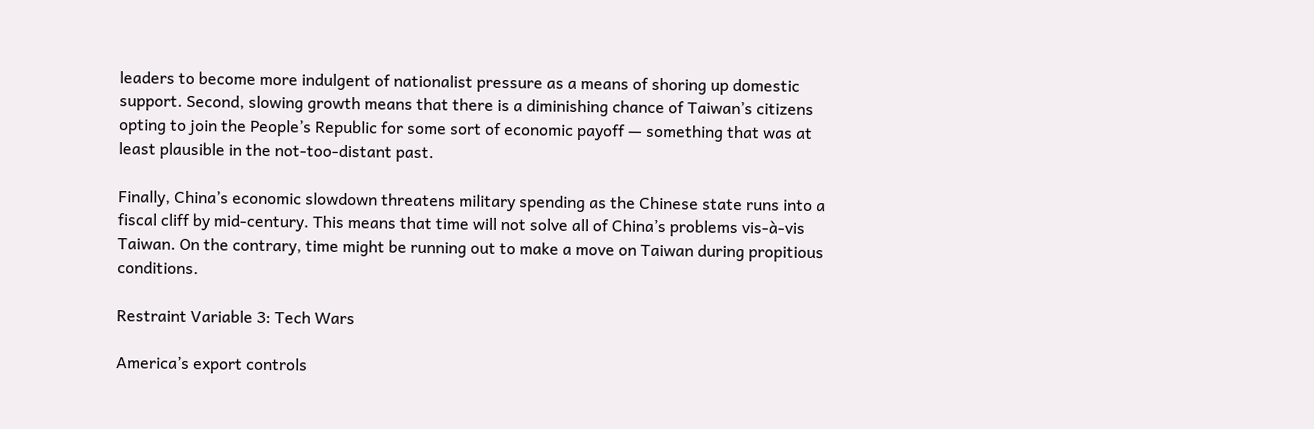leaders to become more indulgent of nationalist pressure as a means of shoring up domestic support. Second, slowing growth means that there is a diminishing chance of Taiwan’s citizens opting to join the People’s Republic for some sort of economic payoff — something that was at least plausible in the not-too-distant past.

Finally, China’s economic slowdown threatens military spending as the Chinese state runs into a fiscal cliff by mid-century. This means that time will not solve all of China’s problems vis-à-vis Taiwan. On the contrary, time might be running out to make a move on Taiwan during propitious conditions.

Restraint Variable 3: Tech Wars

America’s export controls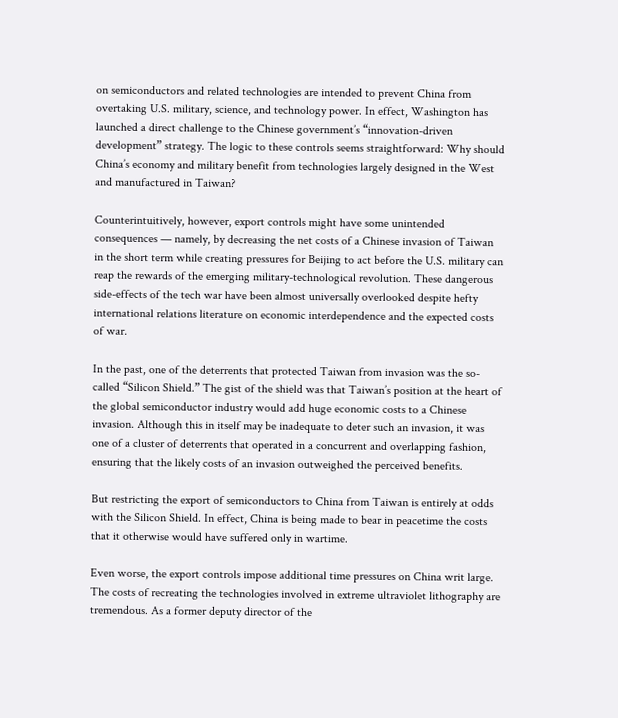on semiconductors and related technologies are intended to prevent China from overtaking U.S. military, science, and technology power. In effect, Washington has launched a direct challenge to the Chinese government’s “innovation-driven development” strategy. The logic to these controls seems straightforward: Why should China’s economy and military benefit from technologies largely designed in the West and manufactured in Taiwan?

Counterintuitively, however, export controls might have some unintended consequences — namely, by decreasing the net costs of a Chinese invasion of Taiwan in the short term while creating pressures for Beijing to act before the U.S. military can reap the rewards of the emerging military-technological revolution. These dangerous side-effects of the tech war have been almost universally overlooked despite hefty international relations literature on economic interdependence and the expected costs of war.

In the past, one of the deterrents that protected Taiwan from invasion was the so-called “Silicon Shield.” The gist of the shield was that Taiwan’s position at the heart of the global semiconductor industry would add huge economic costs to a Chinese invasion. Although this in itself may be inadequate to deter such an invasion, it was one of a cluster of deterrents that operated in a concurrent and overlapping fashion, ensuring that the likely costs of an invasion outweighed the perceived benefits.

But restricting the export of semiconductors to China from Taiwan is entirely at odds with the Silicon Shield. In effect, China is being made to bear in peacetime the costs that it otherwise would have suffered only in wartime.

Even worse, the export controls impose additional time pressures on China writ large. The costs of recreating the technologies involved in extreme ultraviolet lithography are tremendous. As a former deputy director of the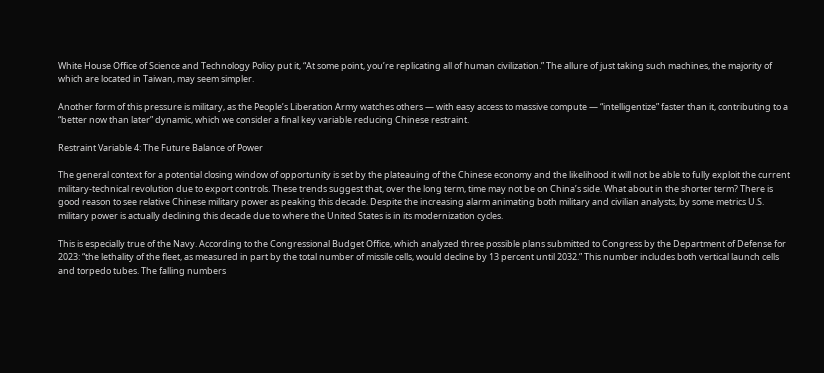White House Office of Science and Technology Policy put it, “At some point, you’re replicating all of human civilization.” The allure of just taking such machines, the majority of which are located in Taiwan, may seem simpler.

Another form of this pressure is military, as the People’s Liberation Army watches others — with easy access to massive compute — “intelligentize” faster than it, contributing to a “better now than later” dynamic, which we consider a final key variable reducing Chinese restraint.

Restraint Variable 4: The Future Balance of Power

The general context for a potential closing window of opportunity is set by the plateauing of the Chinese economy and the likelihood it will not be able to fully exploit the current military-technical revolution due to export controls. These trends suggest that, over the long term, time may not be on China’s side. What about in the shorter term? There is good reason to see relative Chinese military power as peaking this decade. Despite the increasing alarm animating both military and civilian analysts, by some metrics U.S. military power is actually declining this decade due to where the United States is in its modernization cycles.

This is especially true of the Navy. According to the Congressional Budget Office, which analyzed three possible plans submitted to Congress by the Department of Defense for 2023: “the lethality of the fleet, as measured in part by the total number of missile cells, would decline by 13 percent until 2032.” This number includes both vertical launch cells and torpedo tubes. The falling numbers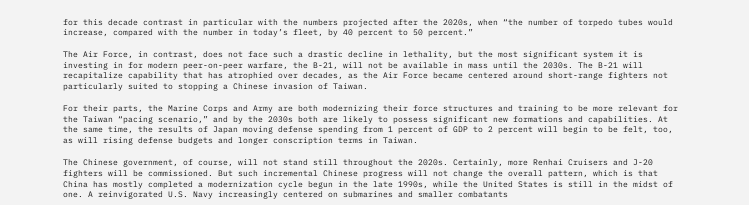for this decade contrast in particular with the numbers projected after the 2020s, when “the number of torpedo tubes would increase, compared with the number in today’s fleet, by 40 percent to 50 percent.”

The Air Force, in contrast, does not face such a drastic decline in lethality, but the most significant system it is investing in for modern peer-on-peer warfare, the B-21, will not be available in mass until the 2030s. The B-21 will recapitalize capability that has atrophied over decades, as the Air Force became centered around short-range fighters not particularly suited to stopping a Chinese invasion of Taiwan.

For their parts, the Marine Corps and Army are both modernizing their force structures and training to be more relevant for the Taiwan “pacing scenario,” and by the 2030s both are likely to possess significant new formations and capabilities. At the same time, the results of Japan moving defense spending from 1 percent of GDP to 2 percent will begin to be felt, too, as will rising defense budgets and longer conscription terms in Taiwan.

The Chinese government, of course, will not stand still throughout the 2020s. Certainly, more Renhai Cruisers and J-20 fighters will be commissioned. But such incremental Chinese progress will not change the overall pattern, which is that China has mostly completed a modernization cycle begun in the late 1990s, while the United States is still in the midst of one. A reinvigorated U.S. Navy increasingly centered on submarines and smaller combatants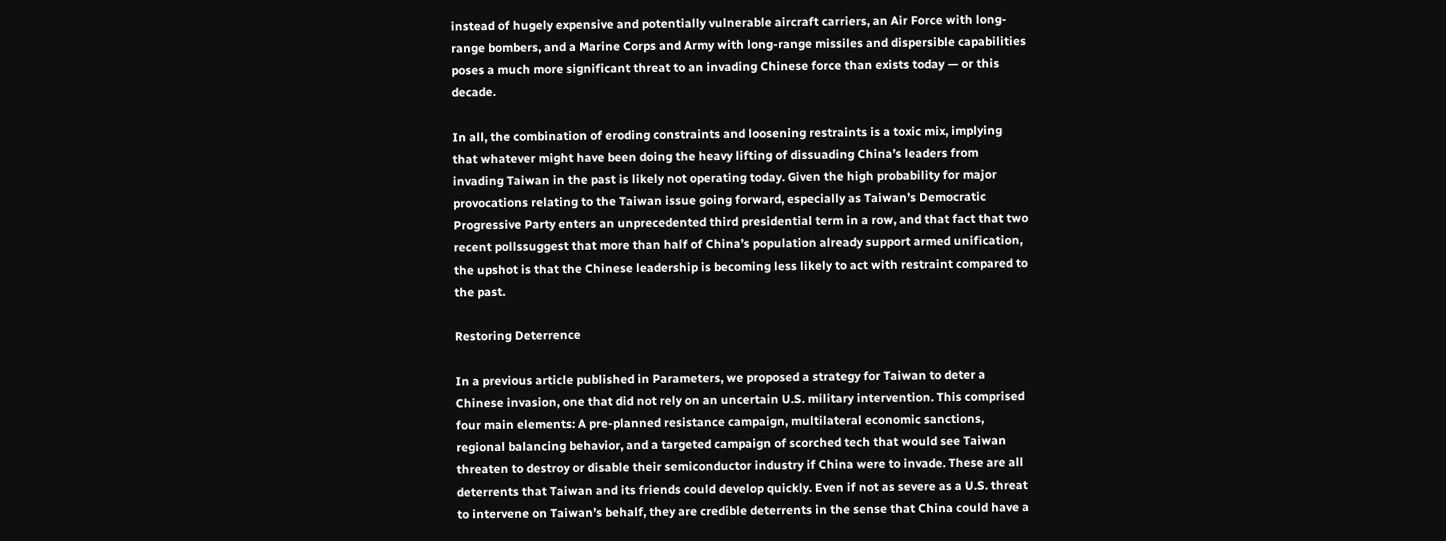instead of hugely expensive and potentially vulnerable aircraft carriers, an Air Force with long-range bombers, and a Marine Corps and Army with long-range missiles and dispersible capabilities poses a much more significant threat to an invading Chinese force than exists today — or this decade.

In all, the combination of eroding constraints and loosening restraints is a toxic mix, implying that whatever might have been doing the heavy lifting of dissuading China’s leaders from invading Taiwan in the past is likely not operating today. Given the high probability for major provocations relating to the Taiwan issue going forward, especially as Taiwan’s Democratic Progressive Party enters an unprecedented third presidential term in a row, and that fact that two recent pollssuggest that more than half of China’s population already support armed unification, the upshot is that the Chinese leadership is becoming less likely to act with restraint compared to the past.

Restoring Deterrence

In a previous article published in Parameters, we proposed a strategy for Taiwan to deter a Chinese invasion, one that did not rely on an uncertain U.S. military intervention. This comprised four main elements: A pre-planned resistance campaign, multilateral economic sanctions, regional balancing behavior, and a targeted campaign of scorched tech that would see Taiwan threaten to destroy or disable their semiconductor industry if China were to invade. These are all deterrents that Taiwan and its friends could develop quickly. Even if not as severe as a U.S. threat to intervene on Taiwan’s behalf, they are credible deterrents in the sense that China could have a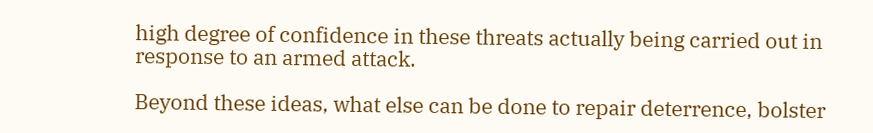high degree of confidence in these threats actually being carried out in response to an armed attack.

Beyond these ideas, what else can be done to repair deterrence, bolster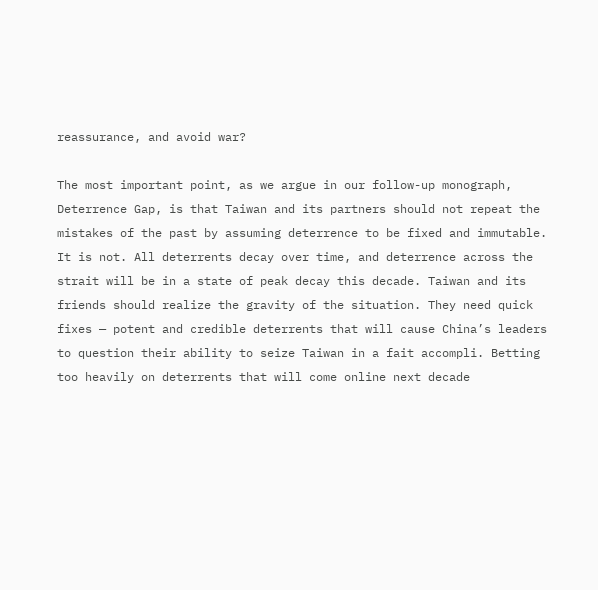reassurance, and avoid war?

The most important point, as we argue in our follow-up monograph, Deterrence Gap, is that Taiwan and its partners should not repeat the mistakes of the past by assuming deterrence to be fixed and immutable. It is not. All deterrents decay over time, and deterrence across the strait will be in a state of peak decay this decade. Taiwan and its friends should realize the gravity of the situation. They need quick fixes — potent and credible deterrents that will cause China’s leaders to question their ability to seize Taiwan in a fait accompli. Betting too heavily on deterrents that will come online next decade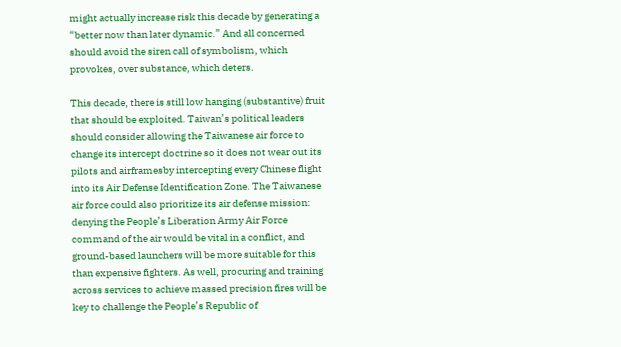might actually increase risk this decade by generating a “better now than later dynamic.” And all concerned should avoid the siren call of symbolism, which provokes, over substance, which deters.

This decade, there is still low hanging (substantive) fruit that should be exploited. Taiwan’s political leaders should consider allowing the Taiwanese air force to change its intercept doctrine so it does not wear out its pilots and airframesby intercepting every Chinese flight into its Air Defense Identification Zone. The Taiwanese air force could also prioritize its air defense mission: denying the People’s Liberation Army Air Force command of the air would be vital in a conflict, and ground-based launchers will be more suitable for this than expensive fighters. As well, procuring and training across services to achieve massed precision fires will be key to challenge the People’s Republic of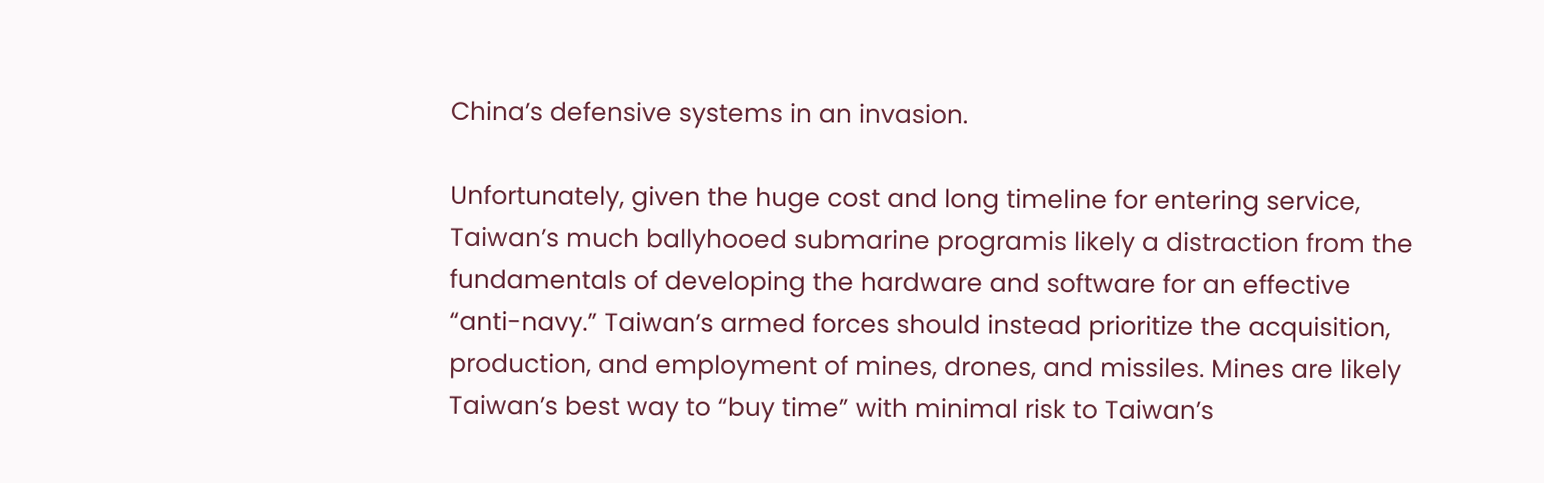China’s defensive systems in an invasion.

Unfortunately, given the huge cost and long timeline for entering service, Taiwan’s much ballyhooed submarine programis likely a distraction from the fundamentals of developing the hardware and software for an effective “anti-navy.” Taiwan’s armed forces should instead prioritize the acquisition, production, and employment of mines, drones, and missiles. Mines are likely Taiwan’s best way to “buy time” with minimal risk to Taiwan’s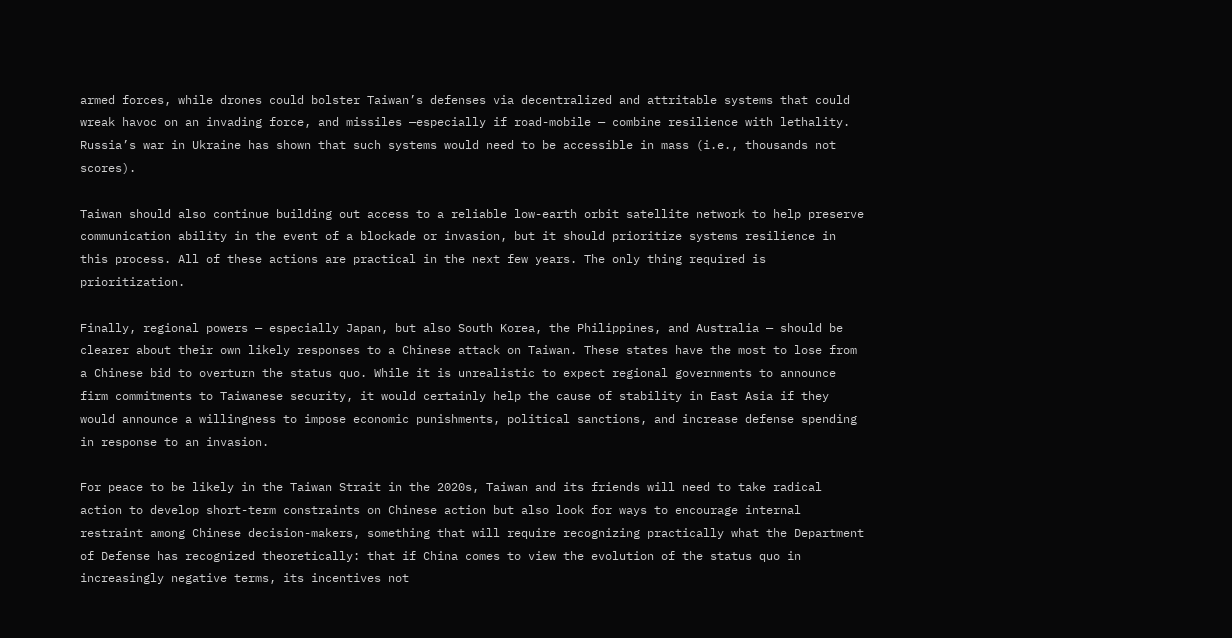armed forces, while drones could bolster Taiwan’s defenses via decentralized and attritable systems that could wreak havoc on an invading force, and missiles —especially if road-mobile — combine resilience with lethality. Russia’s war in Ukraine has shown that such systems would need to be accessible in mass (i.e., thousands not scores).

Taiwan should also continue building out access to a reliable low-earth orbit satellite network to help preserve communication ability in the event of a blockade or invasion, but it should prioritize systems resilience in this process. All of these actions are practical in the next few years. The only thing required is prioritization.

Finally, regional powers — especially Japan, but also South Korea, the Philippines, and Australia — should be clearer about their own likely responses to a Chinese attack on Taiwan. These states have the most to lose from a Chinese bid to overturn the status quo. While it is unrealistic to expect regional governments to announce firm commitments to Taiwanese security, it would certainly help the cause of stability in East Asia if they would announce a willingness to impose economic punishments, political sanctions, and increase defense spending in response to an invasion.

For peace to be likely in the Taiwan Strait in the 2020s, Taiwan and its friends will need to take radical action to develop short-term constraints on Chinese action but also look for ways to encourage internal restraint among Chinese decision-makers, something that will require recognizing practically what the Department of Defense has recognized theoretically: that if China comes to view the evolution of the status quo in increasingly negative terms, its incentives not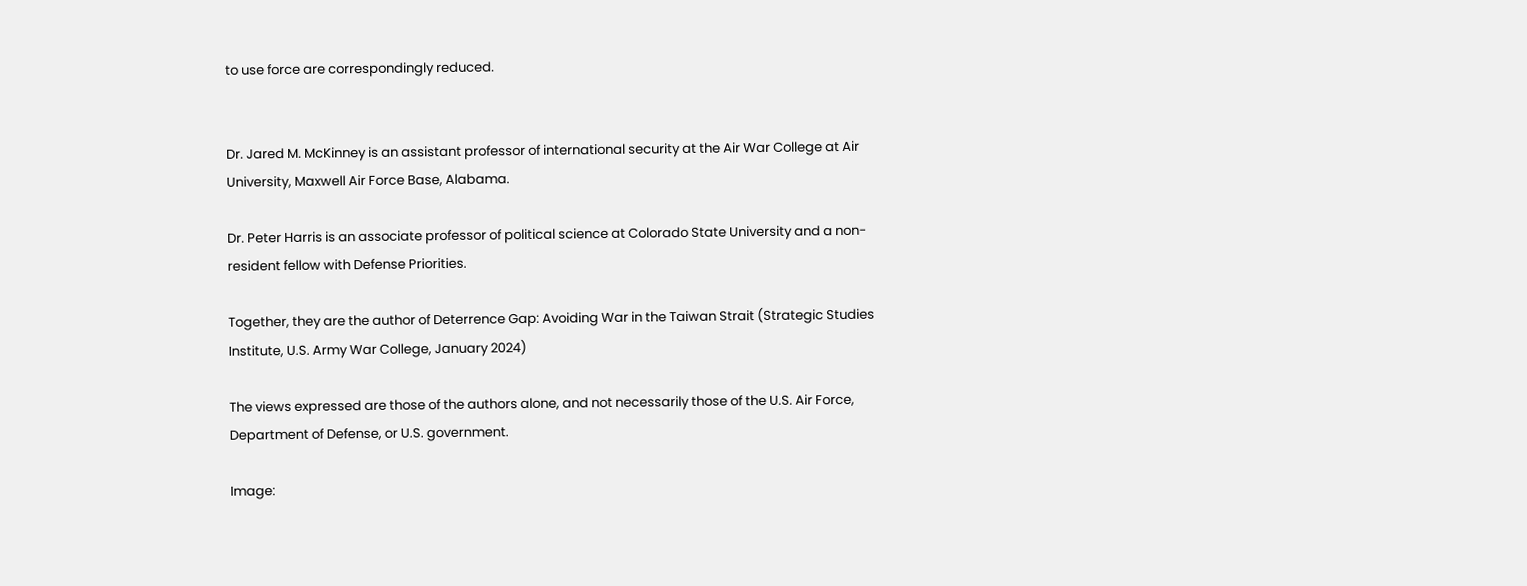to use force are correspondingly reduced.


Dr. Jared M. McKinney is an assistant professor of international security at the Air War College at Air University, Maxwell Air Force Base, Alabama.

Dr. Peter Harris is an associate professor of political science at Colorado State University and a non-resident fellow with Defense Priorities.

Together, they are the author of Deterrence Gap: Avoiding War in the Taiwan Strait (Strategic Studies Institute, U.S. Army War College, January 2024)

The views expressed are those of the authors alone, and not necessarily those of the U.S. Air Force, Department of Defense, or U.S. government.

Image: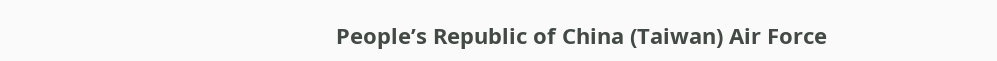People’s Republic of China (Taiwan) Air Force